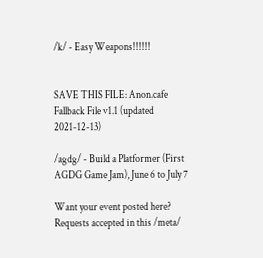/k/ - Easy Weapons!!!!!!


SAVE THIS FILE: Anon.cafe Fallback File v1.1 (updated 2021-12-13)

/agdg/ - Build a Platformer (First AGDG Game Jam), June 6 to July 7

Want your event posted here? Requests accepted in this /meta/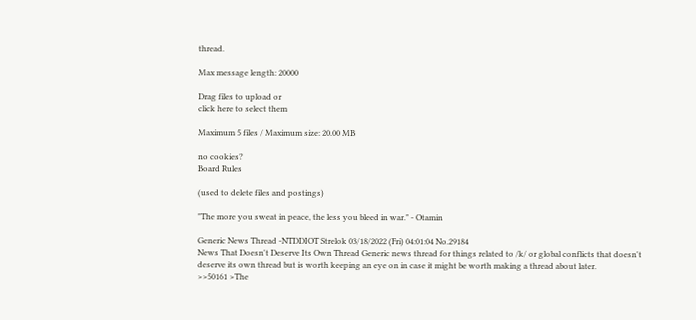thread.

Max message length: 20000

Drag files to upload or
click here to select them

Maximum 5 files / Maximum size: 20.00 MB

no cookies?
Board Rules

(used to delete files and postings)

"The more you sweat in peace, the less you bleed in war." - Otamin

Generic News Thread -NTDDIOT Strelok 03/18/2022 (Fri) 04:01:04 No.29184
News That Doesn't Deserve Its Own Thread Generic news thread for things related to /k/ or global conflicts that doesn't deserve its own thread but is worth keeping an eye on in case it might be worth making a thread about later.
>>50161 >The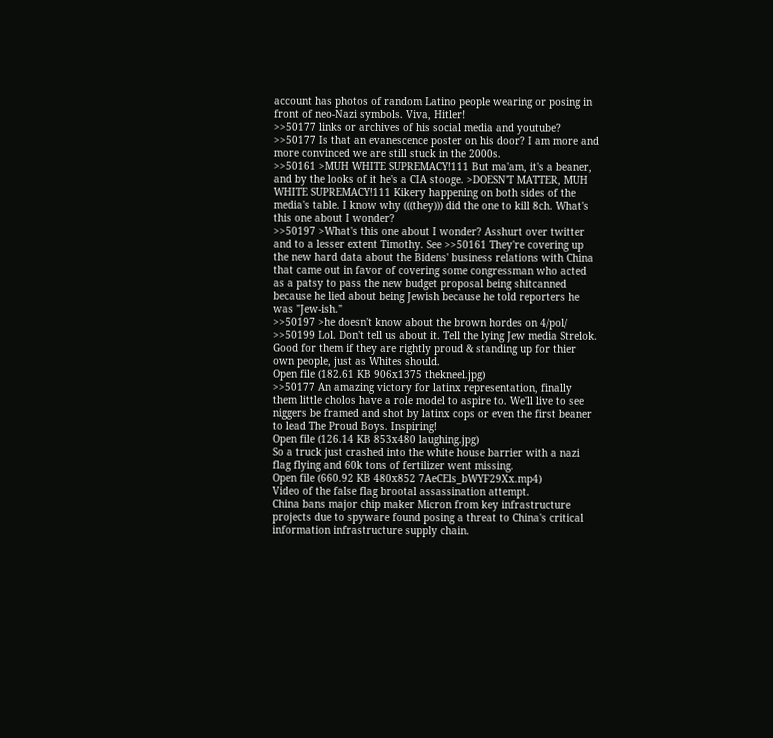account has photos of random Latino people wearing or posing in front of neo-Nazi symbols. Viva, Hitler!
>>50177 links or archives of his social media and youtube?
>>50177 Is that an evanescence poster on his door? I am more and more convinced we are still stuck in the 2000s.
>>50161 >MUH WHITE SUPREMACY!111 But ma'am, it's a beaner, and by the looks of it he's a CIA stooge. >DOESN'T MATTER, MUH WHITE SUPREMACY!111 Kikery happening on both sides of the media's table. I know why (((they))) did the one to kill 8ch. What's this one about I wonder?
>>50197 >What's this one about I wonder? Asshurt over twitter and to a lesser extent Timothy. See >>50161 They're covering up the new hard data about the Bidens' business relations with China that came out in favor of covering some congressman who acted as a patsy to pass the new budget proposal being shitcanned because he lied about being Jewish because he told reporters he was "Jew-ish."
>>50197 >he doesn't know about the brown hordes on 4/pol/
>>50199 Lol. Don't tell us about it. Tell the lying Jew media Strelok. Good for them if they are rightly proud & standing up for thier own people, just as Whites should.
Open file (182.61 KB 906x1375 thekneel.jpg)
>>50177 An amazing victory for latinx representation, finally them little cholos have a role model to aspire to. We'll live to see niggers be framed and shot by latinx cops or even the first beaner to lead The Proud Boys. Inspiring!
Open file (126.14 KB 853x480 laughing.jpg)
So a truck just crashed into the white house barrier with a nazi flag flying and 60k tons of fertilizer went missing.
Open file (660.92 KB 480x852 7AeCEls_bWYF29Xx.mp4)
Video of the false flag brootal assassination attempt.
China bans major chip maker Micron from key infrastructure projects due to spyware found posing a threat to China's critical information infrastructure supply chain.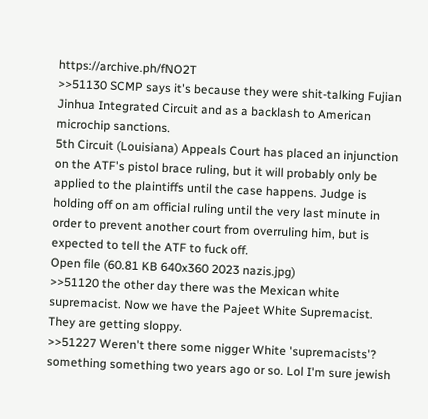https://archive.ph/fNO2T
>>51130 SCMP says it's because they were shit-talking Fujian Jinhua Integrated Circuit and as a backlash to American microchip sanctions.
5th Circuit (Louisiana) Appeals Court has placed an injunction on the ATF's pistol brace ruling, but it will probably only be applied to the plaintiffs until the case happens. Judge is holding off on am official ruling until the very last minute in order to prevent another court from overruling him, but is expected to tell the ATF to fuck off.
Open file (60.81 KB 640x360 2023 nazis.jpg)
>>51120 the other day there was the Mexican white supremacist. Now we have the Pajeet White Supremacist. They are getting sloppy.
>>51227 Weren't there some nigger White 'supremacists'? something something two years ago or so. Lol I'm sure jewish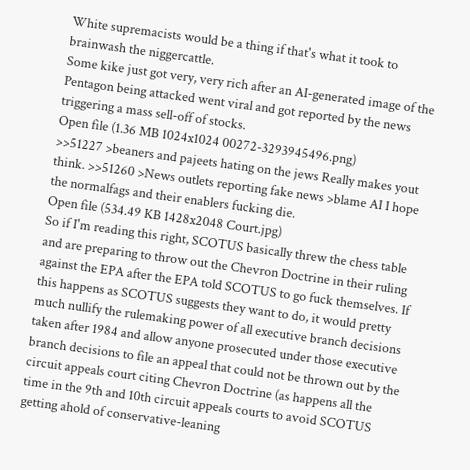White supremacists would be a thing if that's what it took to brainwash the niggercattle.
Some kike just got very, very rich after an AI-generated image of the Pentagon being attacked went viral and got reported by the news triggering a mass sell-off of stocks.
Open file (1.36 MB 1024x1024 00272-3293945496.png)
>>51227 >beaners and pajeets hating on the jews Really makes yout think. >>51260 >News outlets reporting fake news >blame AI I hope the normalfags and their enablers fucking die.
Open file (534.49 KB 1428x2048 Court.jpg)
So if I'm reading this right, SCOTUS basically threw the chess table and are preparing to throw out the Chevron Doctrine in their ruling against the EPA after the EPA told SCOTUS to go fuck themselves. If this happens as SCOTUS suggests they want to do, it would pretty much nullify the rulemaking power of all executive branch decisions taken after 1984 and allow anyone prosecuted under those executive branch decisions to file an appeal that could not be thrown out by the circuit appeals court citing Chevron Doctrine (as happens all the time in the 9th and 10th circuit appeals courts to avoid SCOTUS getting ahold of conservative-leaning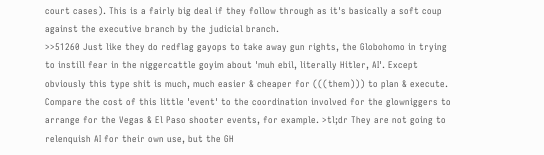court cases). This is a fairly big deal if they follow through as it's basically a soft coup against the executive branch by the judicial branch.
>>51260 Just like they do redflag gayops to take away gun rights, the Globohomo in trying to instill fear in the niggercattle goyim about 'muh ebil, literally Hitler, AI'. Except obviously this type shit is much, much easier & cheaper for (((them))) to plan & execute. Compare the cost of this little 'event' to the coordination involved for the glowniggers to arrange for the Vegas & El Paso shooter events, for example. >tl;dr They are not going to relenquish AI for their own use, but the GH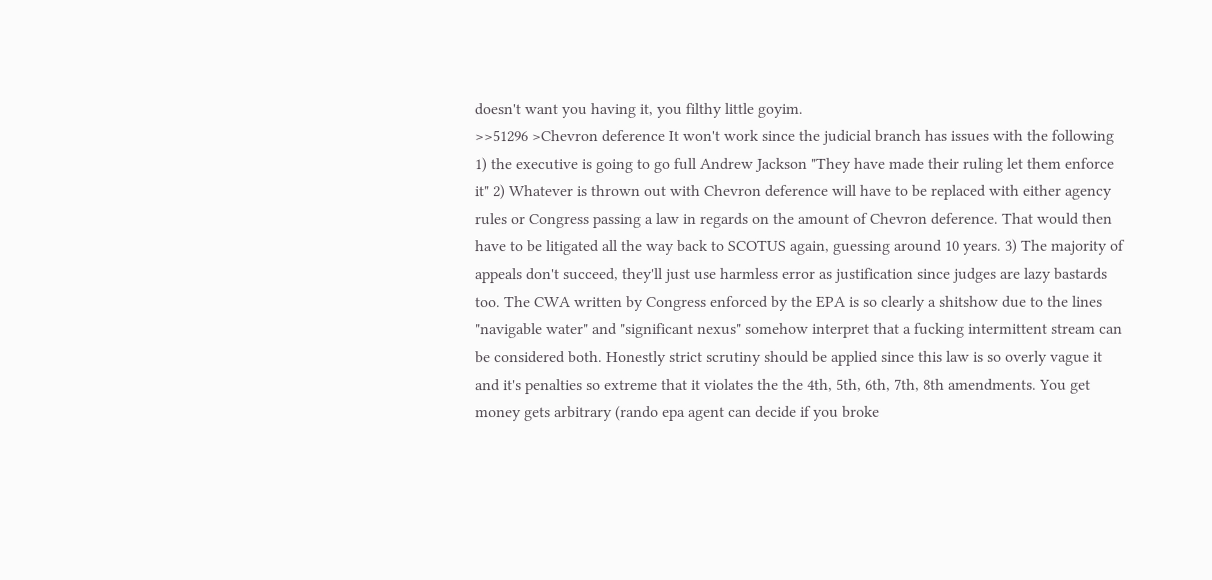doesn't want you having it, you filthy little goyim.
>>51296 >Chevron deference It won't work since the judicial branch has issues with the following 1) the executive is going to go full Andrew Jackson "They have made their ruling let them enforce it" 2) Whatever is thrown out with Chevron deference will have to be replaced with either agency rules or Congress passing a law in regards on the amount of Chevron deference. That would then have to be litigated all the way back to SCOTUS again, guessing around 10 years. 3) The majority of appeals don't succeed, they'll just use harmless error as justification since judges are lazy bastards too. The CWA written by Congress enforced by the EPA is so clearly a shitshow due to the lines "navigable water" and "significant nexus" somehow interpret that a fucking intermittent stream can be considered both. Honestly strict scrutiny should be applied since this law is so overly vague it and it's penalties so extreme that it violates the the 4th, 5th, 6th, 7th, 8th amendments. You get money gets arbitrary (rando epa agent can decide if you broke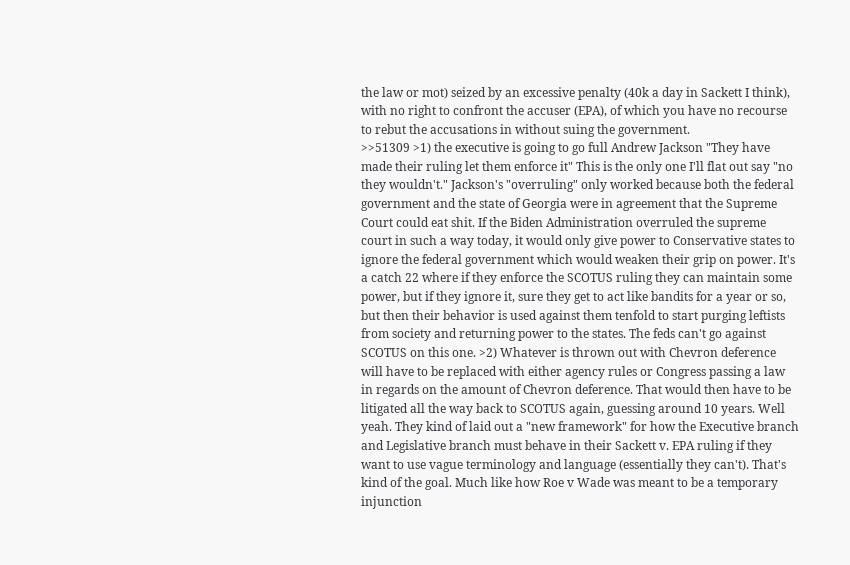the law or mot) seized by an excessive penalty (40k a day in Sackett I think), with no right to confront the accuser (EPA), of which you have no recourse to rebut the accusations in without suing the government.
>>51309 >1) the executive is going to go full Andrew Jackson "They have made their ruling let them enforce it" This is the only one I'll flat out say "no they wouldn't." Jackson's "overruling" only worked because both the federal government and the state of Georgia were in agreement that the Supreme Court could eat shit. If the Biden Administration overruled the supreme court in such a way today, it would only give power to Conservative states to ignore the federal government which would weaken their grip on power. It's a catch 22 where if they enforce the SCOTUS ruling they can maintain some power, but if they ignore it, sure they get to act like bandits for a year or so, but then their behavior is used against them tenfold to start purging leftists from society and returning power to the states. The feds can't go against SCOTUS on this one. >2) Whatever is thrown out with Chevron deference will have to be replaced with either agency rules or Congress passing a law in regards on the amount of Chevron deference. That would then have to be litigated all the way back to SCOTUS again, guessing around 10 years. Well yeah. They kind of laid out a "new framework" for how the Executive branch and Legislative branch must behave in their Sackett v. EPA ruling if they want to use vague terminology and language (essentially they can't). That's kind of the goal. Much like how Roe v Wade was meant to be a temporary injunction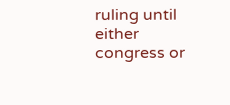ruling until either congress or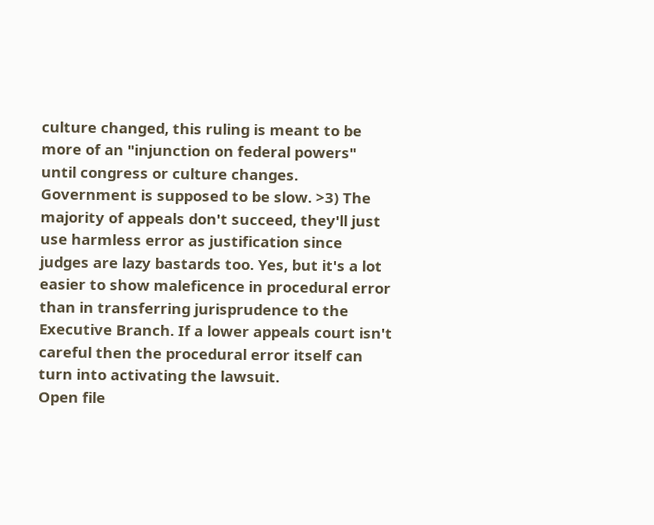culture changed, this ruling is meant to be more of an "injunction on federal powers" until congress or culture changes. Government is supposed to be slow. >3) The majority of appeals don't succeed, they'll just use harmless error as justification since judges are lazy bastards too. Yes, but it's a lot easier to show maleficence in procedural error than in transferring jurisprudence to the Executive Branch. If a lower appeals court isn't careful then the procedural error itself can turn into activating the lawsuit.
Open file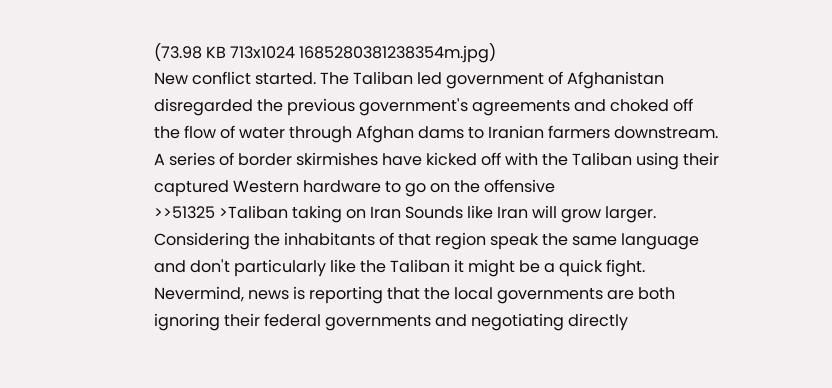(73.98 KB 713x1024 1685280381238354m.jpg)
New conflict started. The Taliban led government of Afghanistan disregarded the previous government's agreements and choked off the flow of water through Afghan dams to Iranian farmers downstream. A series of border skirmishes have kicked off with the Taliban using their captured Western hardware to go on the offensive
>>51325 >Taliban taking on Iran Sounds like Iran will grow larger. Considering the inhabitants of that region speak the same language and don't particularly like the Taliban it might be a quick fight.
Nevermind, news is reporting that the local governments are both ignoring their federal governments and negotiating directly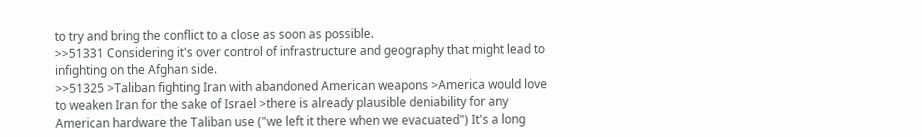to try and bring the conflict to a close as soon as possible.
>>51331 Considering it's over control of infrastructure and geography that might lead to infighting on the Afghan side.
>>51325 >Taliban fighting Iran with abandoned American weapons >America would love to weaken Iran for the sake of Israel >there is already plausible deniability for any American hardware the Taliban use ("we left it there when we evacuated") It's a long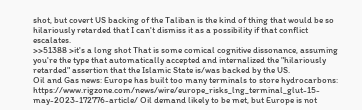shot, but covert US backing of the Taliban is the kind of thing that would be so hilariously retarded that I can't dismiss it as a possibility if that conflict escalates.
>>51388 >it's a long shot That is some comical cognitive dissonance, assuming you're the type that automatically accepted and internalized the "hilariously retarded" assertion that the Islamic State is/was backed by the US.
Oil and Gas news: Europe has built too many terminals to store hydrocarbons: https://www.rigzone.com/news/wire/europe_risks_lng_terminal_glut-15-may-2023-172776-article/ Oil demand likely to be met, but Europe is not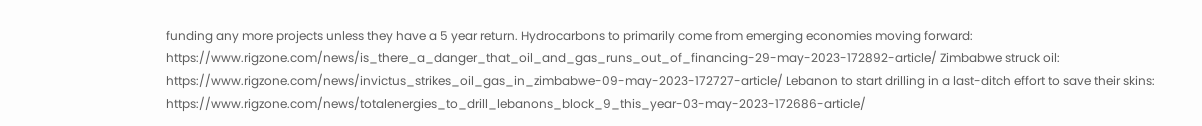funding any more projects unless they have a 5 year return. Hydrocarbons to primarily come from emerging economies moving forward: https://www.rigzone.com/news/is_there_a_danger_that_oil_and_gas_runs_out_of_financing-29-may-2023-172892-article/ Zimbabwe struck oil: https://www.rigzone.com/news/invictus_strikes_oil_gas_in_zimbabwe-09-may-2023-172727-article/ Lebanon to start drilling in a last-ditch effort to save their skins: https://www.rigzone.com/news/totalenergies_to_drill_lebanons_block_9_this_year-03-may-2023-172686-article/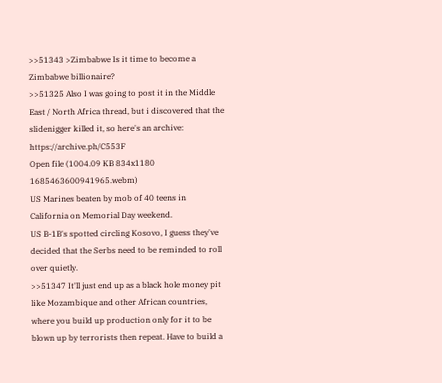>>51343 >Zimbabwe Is it time to become a Zimbabwe billionaire?
>>51325 Also I was going to post it in the Middle East / North Africa thread, but i discovered that the slidenigger killed it, so here's an archive: https://archive.ph/C553F
Open file (1004.09 KB 834x1180 1685463600941965.webm)
US Marines beaten by mob of 40 teens in California on Memorial Day weekend.
US B-1B's spotted circling Kosovo, I guess they've decided that the Serbs need to be reminded to roll over quietly.
>>51347 It'll just end up as a black hole money pit like Mozambique and other African countries, where you build up production only for it to be blown up by terrorists then repeat. Have to build a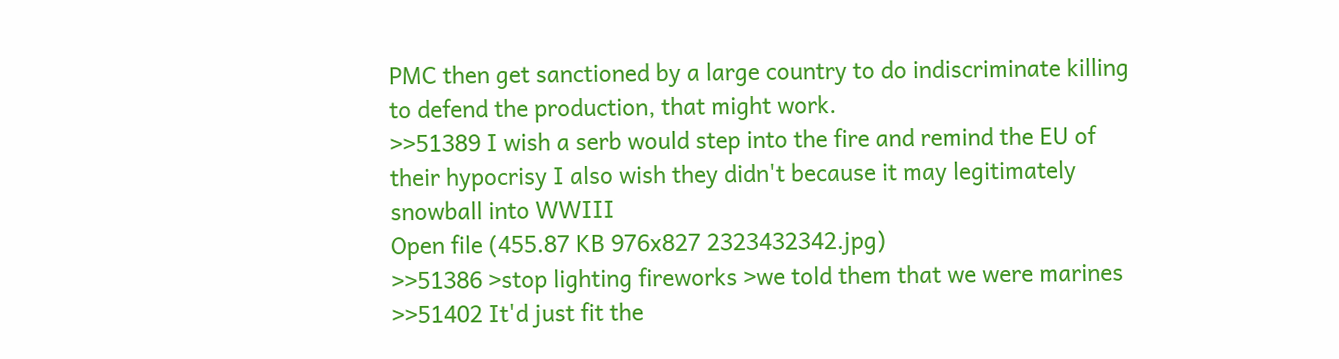PMC then get sanctioned by a large country to do indiscriminate killing to defend the production, that might work.
>>51389 I wish a serb would step into the fire and remind the EU of their hypocrisy I also wish they didn't because it may legitimately snowball into WWIII
Open file (455.87 KB 976x827 2323432342.jpg)
>>51386 >stop lighting fireworks >we told them that we were marines
>>51402 It'd just fit the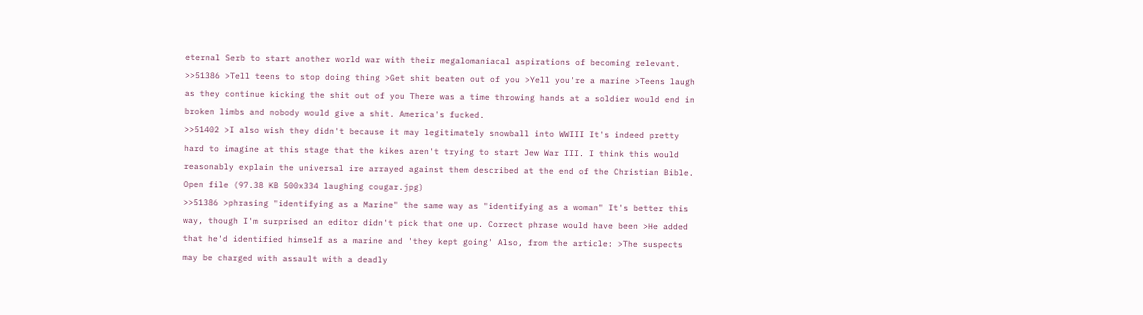eternal Serb to start another world war with their megalomaniacal aspirations of becoming relevant. >>51386 >Tell teens to stop doing thing >Get shit beaten out of you >Yell you're a marine >Teens laugh as they continue kicking the shit out of you There was a time throwing hands at a soldier would end in broken limbs and nobody would give a shit. America's fucked.
>>51402 >I also wish they didn't because it may legitimately snowball into WWIII It's indeed pretty hard to imagine at this stage that the kikes aren't trying to start Jew War III. I think this would reasonably explain the universal ire arrayed against them described at the end of the Christian Bible.
Open file (97.38 KB 500x334 laughing cougar.jpg)
>>51386 >phrasing "identifying as a Marine" the same way as "identifying as a woman" It's better this way, though I'm surprised an editor didn't pick that one up. Correct phrase would have been >He added that he'd identified himself as a marine and 'they kept going' Also, from the article: >The suspects may be charged with assault with a deadly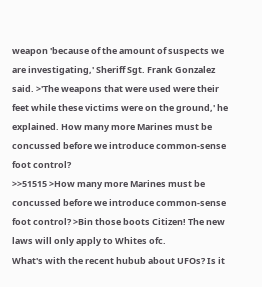weapon 'because of the amount of suspects we are investigating,' Sheriff Sgt. Frank Gonzalez said. >'The weapons that were used were their feet while these victims were on the ground,' he explained. How many more Marines must be concussed before we introduce common-sense foot control?
>>51515 >How many more Marines must be concussed before we introduce common-sense foot control? >Bin those boots Citizen! The new laws will only apply to Whites ofc.
What's with the recent hubub about UFOs? Is it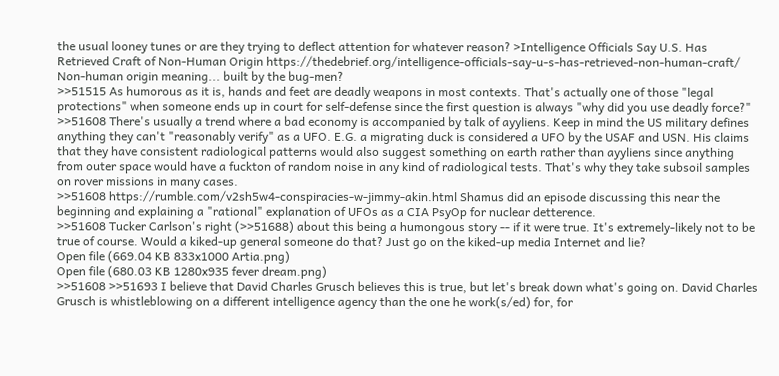the usual looney tunes or are they trying to deflect attention for whatever reason? >Intelligence Officials Say U.S. Has Retrieved Craft of Non-Human Origin https://thedebrief.org/intelligence-officials-say-u-s-has-retrieved-non-human-craft/ Non-human origin meaning... built by the bug-men?
>>51515 As humorous as it is, hands and feet are deadly weapons in most contexts. That's actually one of those "legal protections" when someone ends up in court for self-defense since the first question is always "why did you use deadly force?" >>51608 There's usually a trend where a bad economy is accompanied by talk of ayyliens. Keep in mind the US military defines anything they can't "reasonably verify" as a UFO. E.G. a migrating duck is considered a UFO by the USAF and USN. His claims that they have consistent radiological patterns would also suggest something on earth rather than ayyliens since anything from outer space would have a fuckton of random noise in any kind of radiological tests. That's why they take subsoil samples on rover missions in many cases.
>>51608 https://rumble.com/v2sh5w4-conspiracies-w-jimmy-akin.html Shamus did an episode discussing this near the beginning and explaining a "rational" explanation of UFOs as a CIA PsyOp for nuclear detterence.
>>51608 Tucker Carlson's right (>>51688) about this being a humongous story -- if it were true. It's extremely-likely not to be true of course. Would a kiked-up general someone do that? Just go on the kiked-up media Internet and lie?
Open file (669.04 KB 833x1000 Artia.png)
Open file (680.03 KB 1280x935 fever dream.png)
>>51608 >>51693 I believe that David Charles Grusch believes this is true, but let's break down what's going on. David Charles Grusch is whistleblowing on a different intelligence agency than the one he work(s/ed) for, for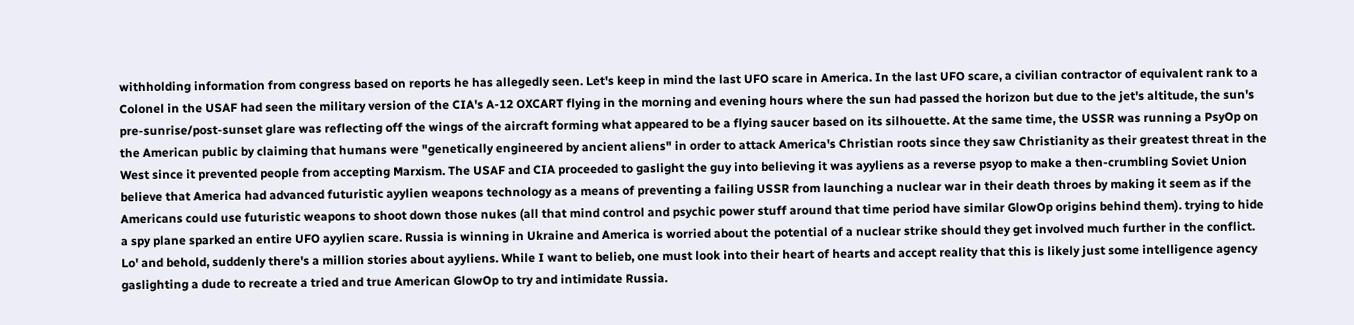withholding information from congress based on reports he has allegedly seen. Let's keep in mind the last UFO scare in America. In the last UFO scare, a civilian contractor of equivalent rank to a Colonel in the USAF had seen the military version of the CIA's A-12 OXCART flying in the morning and evening hours where the sun had passed the horizon but due to the jet's altitude, the sun's pre-sunrise/post-sunset glare was reflecting off the wings of the aircraft forming what appeared to be a flying saucer based on its silhouette. At the same time, the USSR was running a PsyOp on the American public by claiming that humans were "genetically engineered by ancient aliens" in order to attack America's Christian roots since they saw Christianity as their greatest threat in the West since it prevented people from accepting Marxism. The USAF and CIA proceeded to gaslight the guy into believing it was ayyliens as a reverse psyop to make a then-crumbling Soviet Union believe that America had advanced futuristic ayylien weapons technology as a means of preventing a failing USSR from launching a nuclear war in their death throes by making it seem as if the Americans could use futuristic weapons to shoot down those nukes (all that mind control and psychic power stuff around that time period have similar GlowOp origins behind them). trying to hide a spy plane sparked an entire UFO ayylien scare. Russia is winning in Ukraine and America is worried about the potential of a nuclear strike should they get involved much further in the conflict. Lo' and behold, suddenly there's a million stories about ayyliens. While I want to belieb, one must look into their heart of hearts and accept reality that this is likely just some intelligence agency gaslighting a dude to recreate a tried and true American GlowOp to try and intimidate Russia.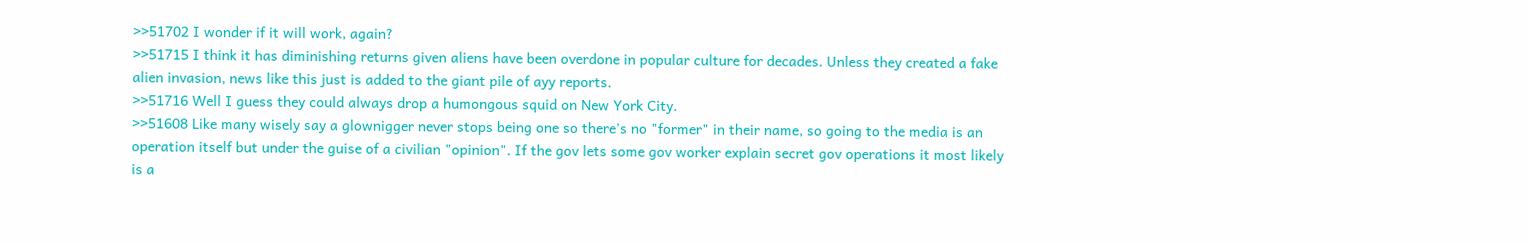>>51702 I wonder if it will work, again?
>>51715 I think it has diminishing returns given aliens have been overdone in popular culture for decades. Unless they created a fake alien invasion, news like this just is added to the giant pile of ayy reports.
>>51716 Well I guess they could always drop a humongous squid on New York City.
>>51608 Like many wisely say a glownigger never stops being one so there's no "former" in their name, so going to the media is an operation itself but under the guise of a civilian "opinion". If the gov lets some gov worker explain secret gov operations it most likely is a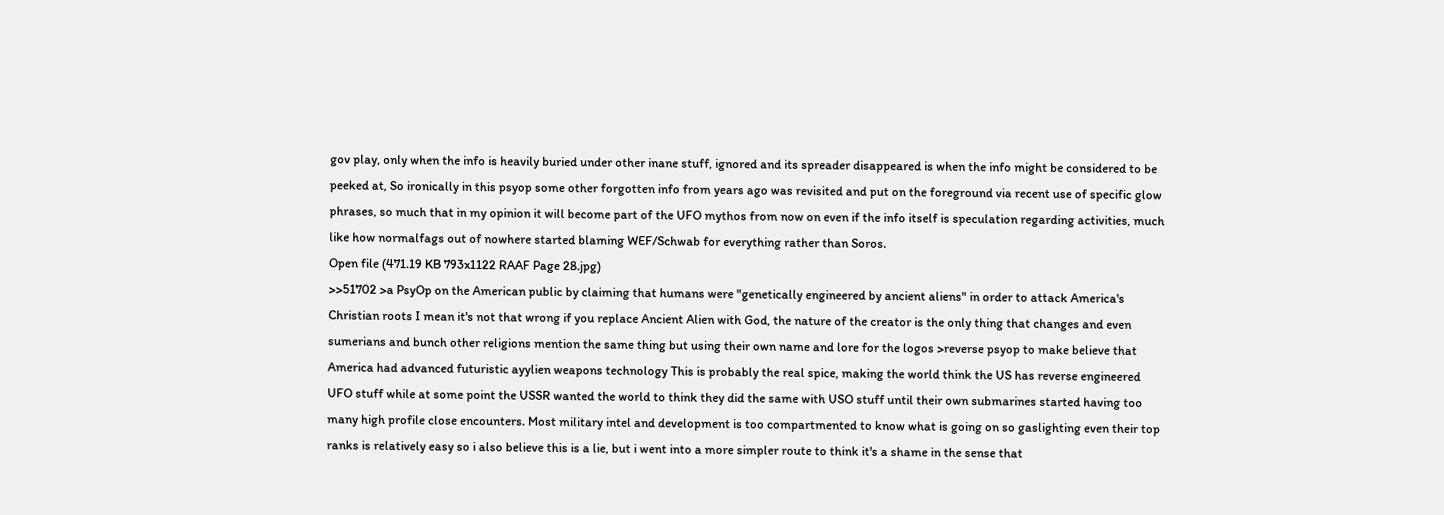gov play, only when the info is heavily buried under other inane stuff, ignored and its spreader disappeared is when the info might be considered to be peeked at, So ironically in this psyop some other forgotten info from years ago was revisited and put on the foreground via recent use of specific glow phrases, so much that in my opinion it will become part of the UFO mythos from now on even if the info itself is speculation regarding activities, much like how normalfags out of nowhere started blaming WEF/Schwab for everything rather than Soros.
Open file (471.19 KB 793x1122 RAAF Page 28.jpg)
>>51702 >a PsyOp on the American public by claiming that humans were "genetically engineered by ancient aliens" in order to attack America's Christian roots I mean it's not that wrong if you replace Ancient Alien with God, the nature of the creator is the only thing that changes and even sumerians and bunch other religions mention the same thing but using their own name and lore for the logos >reverse psyop to make believe that America had advanced futuristic ayylien weapons technology This is probably the real spice, making the world think the US has reverse engineered UFO stuff while at some point the USSR wanted the world to think they did the same with USO stuff until their own submarines started having too many high profile close encounters. Most military intel and development is too compartmented to know what is going on so gaslighting even their top ranks is relatively easy so i also believe this is a lie, but i went into a more simpler route to think it's a shame in the sense that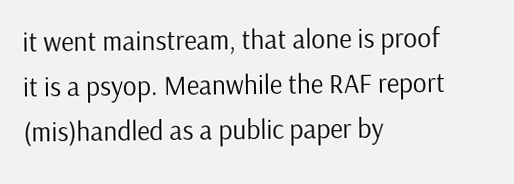it went mainstream, that alone is proof it is a psyop. Meanwhile the RAF report (mis)handled as a public paper by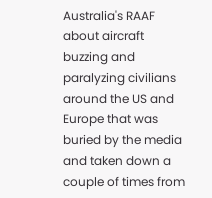Australia's RAAF about aircraft buzzing and paralyzing civilians around the US and Europe that was buried by the media and taken down a couple of times from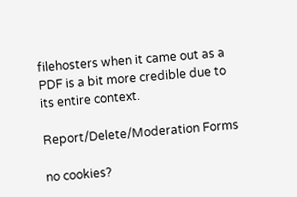filehosters when it came out as a PDF is a bit more credible due to its entire context.

Report/Delete/Moderation Forms

no cookies?